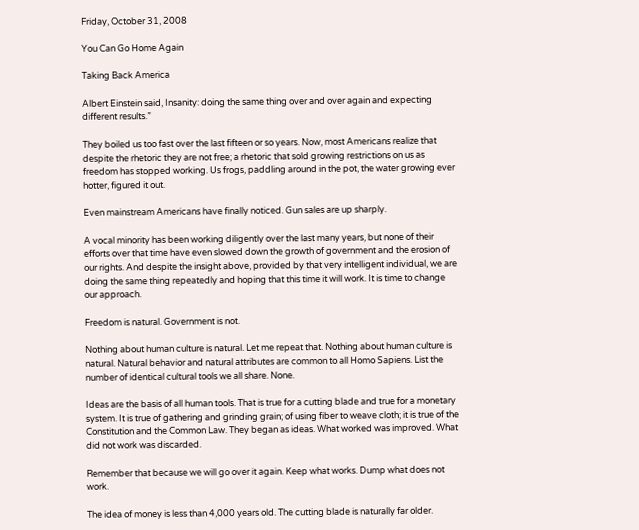Friday, October 31, 2008

You Can Go Home Again

Taking Back America

Albert Einstein said, Insanity: doing the same thing over and over again and expecting different results.”

They boiled us too fast over the last fifteen or so years. Now, most Americans realize that despite the rhetoric they are not free; a rhetoric that sold growing restrictions on us as freedom has stopped working. Us frogs, paddling around in the pot, the water growing ever hotter, figured it out.

Even mainstream Americans have finally noticed. Gun sales are up sharply.

A vocal minority has been working diligently over the last many years, but none of their efforts over that time have even slowed down the growth of government and the erosion of our rights. And despite the insight above, provided by that very intelligent individual, we are doing the same thing repeatedly and hoping that this time it will work. It is time to change our approach.

Freedom is natural. Government is not.

Nothing about human culture is natural. Let me repeat that. Nothing about human culture is natural. Natural behavior and natural attributes are common to all Homo Sapiens. List the number of identical cultural tools we all share. None.

Ideas are the basis of all human tools. That is true for a cutting blade and true for a monetary system. It is true of gathering and grinding grain; of using fiber to weave cloth; it is true of the Constitution and the Common Law. They began as ideas. What worked was improved. What did not work was discarded.

Remember that because we will go over it again. Keep what works. Dump what does not work.

The idea of money is less than 4,000 years old. The cutting blade is naturally far older.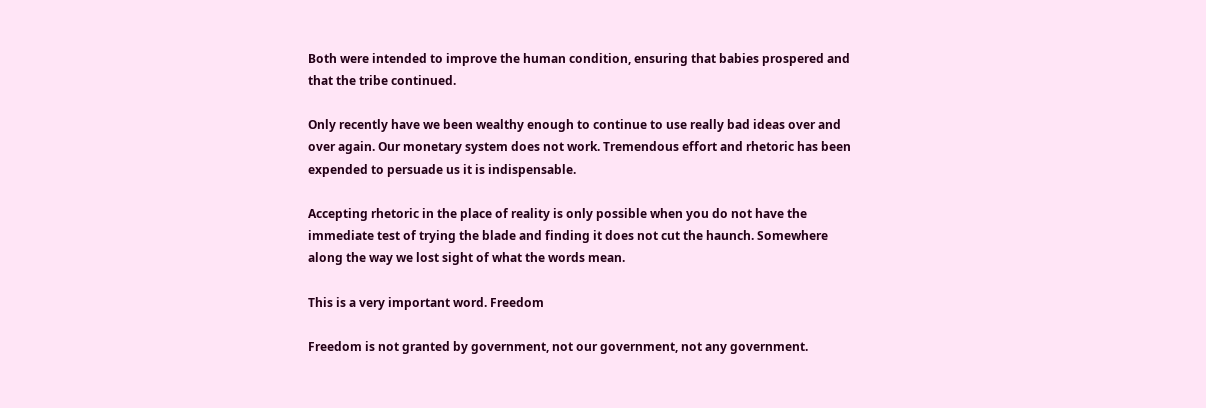Both were intended to improve the human condition, ensuring that babies prospered and that the tribe continued.

Only recently have we been wealthy enough to continue to use really bad ideas over and over again. Our monetary system does not work. Tremendous effort and rhetoric has been expended to persuade us it is indispensable.

Accepting rhetoric in the place of reality is only possible when you do not have the immediate test of trying the blade and finding it does not cut the haunch. Somewhere along the way we lost sight of what the words mean.

This is a very important word. Freedom

Freedom is not granted by government, not our government, not any government.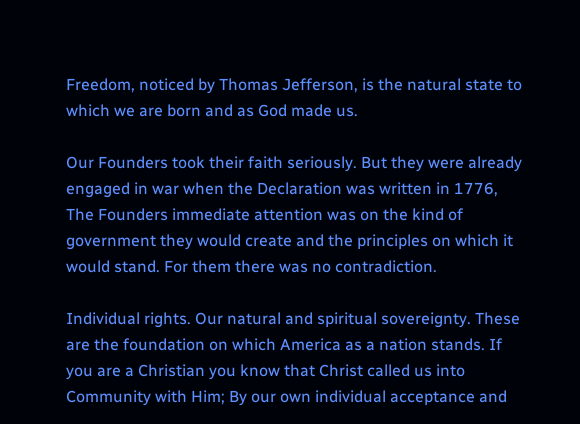Freedom, noticed by Thomas Jefferson, is the natural state to which we are born and as God made us.

Our Founders took their faith seriously. But they were already engaged in war when the Declaration was written in 1776, The Founders immediate attention was on the kind of government they would create and the principles on which it would stand. For them there was no contradiction.

Individual rights. Our natural and spiritual sovereignty. These are the foundation on which America as a nation stands. If you are a Christian you know that Christ called us into Community with Him; By our own individual acceptance and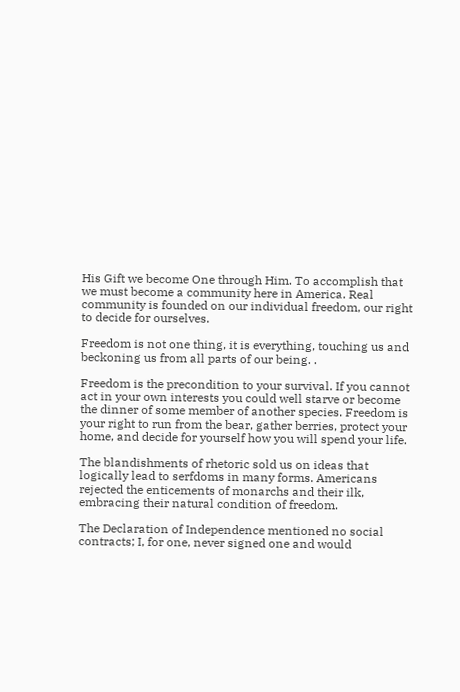His Gift we become One through Him. To accomplish that we must become a community here in America. Real community is founded on our individual freedom, our right to decide for ourselves.

Freedom is not one thing, it is everything, touching us and beckoning us from all parts of our being. .

Freedom is the precondition to your survival. If you cannot act in your own interests you could well starve or become the dinner of some member of another species. Freedom is your right to run from the bear, gather berries, protect your home, and decide for yourself how you will spend your life.

The blandishments of rhetoric sold us on ideas that logically lead to serfdoms in many forms. Americans rejected the enticements of monarchs and their ilk, embracing their natural condition of freedom.

The Declaration of Independence mentioned no social contracts; I, for one, never signed one and would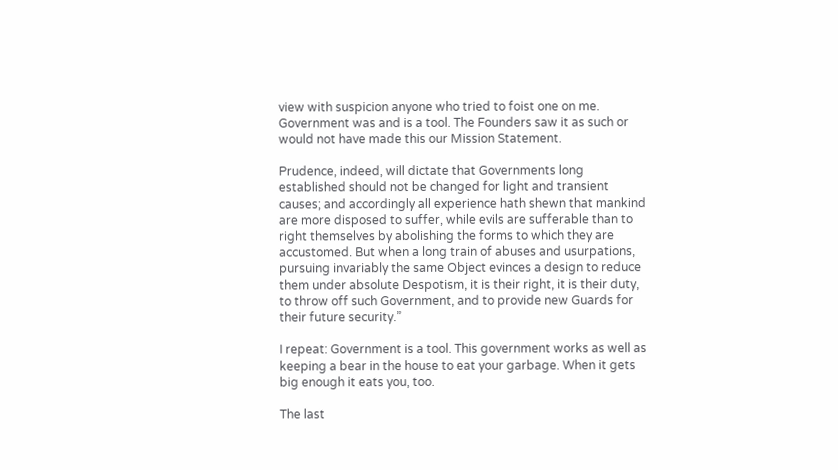view with suspicion anyone who tried to foist one on me. Government was and is a tool. The Founders saw it as such or would not have made this our Mission Statement.

Prudence, indeed, will dictate that Governments long established should not be changed for light and transient causes; and accordingly all experience hath shewn that mankind are more disposed to suffer, while evils are sufferable than to right themselves by abolishing the forms to which they are accustomed. But when a long train of abuses and usurpations, pursuing invariably the same Object evinces a design to reduce them under absolute Despotism, it is their right, it is their duty, to throw off such Government, and to provide new Guards for their future security.”

I repeat: Government is a tool. This government works as well as keeping a bear in the house to eat your garbage. When it gets big enough it eats you, too.

The last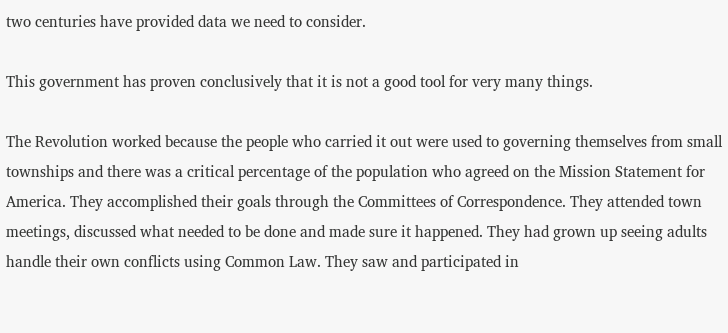two centuries have provided data we need to consider.

This government has proven conclusively that it is not a good tool for very many things.

The Revolution worked because the people who carried it out were used to governing themselves from small townships and there was a critical percentage of the population who agreed on the Mission Statement for America. They accomplished their goals through the Committees of Correspondence. They attended town meetings, discussed what needed to be done and made sure it happened. They had grown up seeing adults handle their own conflicts using Common Law. They saw and participated in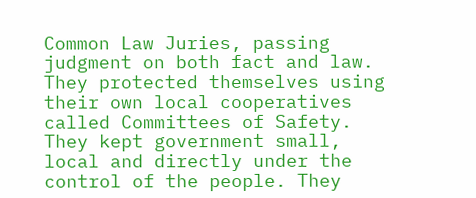Common Law Juries, passing judgment on both fact and law. They protected themselves using their own local cooperatives called Committees of Safety. They kept government small, local and directly under the control of the people. They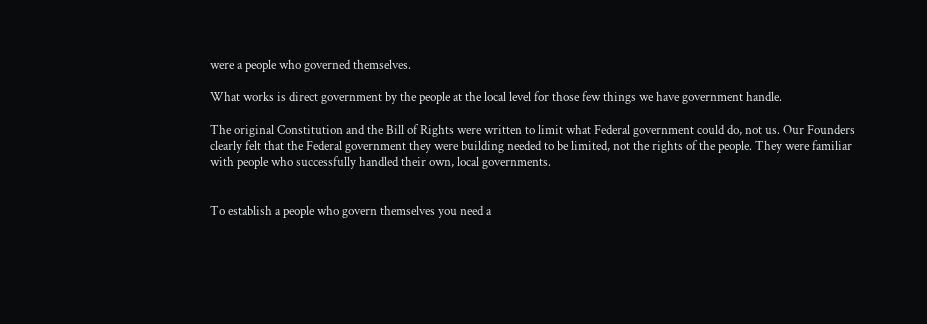were a people who governed themselves.

What works is direct government by the people at the local level for those few things we have government handle.

The original Constitution and the Bill of Rights were written to limit what Federal government could do, not us. Our Founders clearly felt that the Federal government they were building needed to be limited, not the rights of the people. They were familiar with people who successfully handled their own, local governments.


To establish a people who govern themselves you need a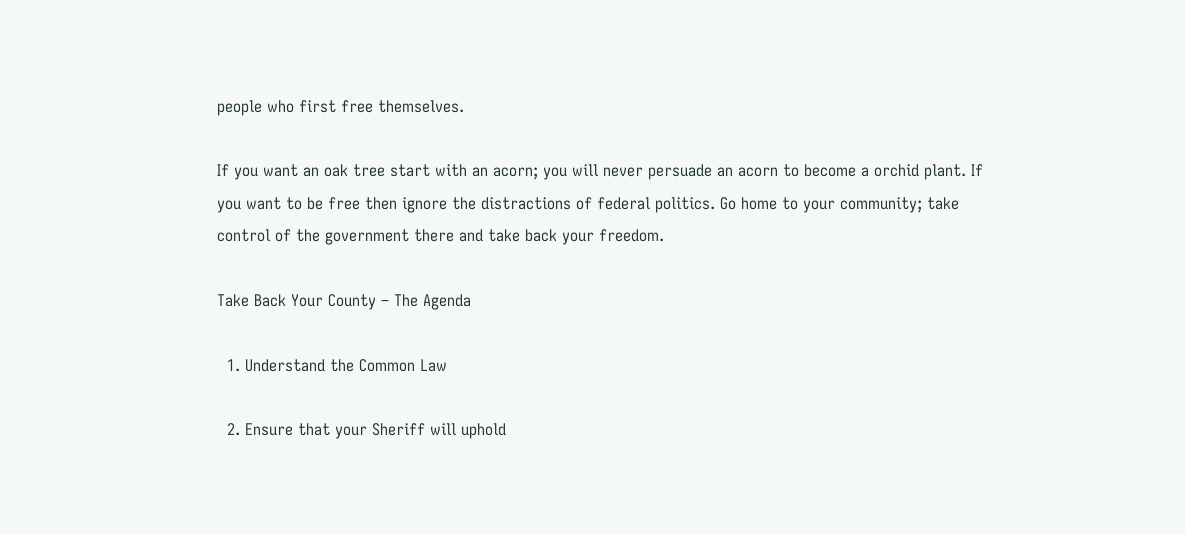people who first free themselves.

If you want an oak tree start with an acorn; you will never persuade an acorn to become a orchid plant. If you want to be free then ignore the distractions of federal politics. Go home to your community; take control of the government there and take back your freedom.

Take Back Your County – The Agenda

  1. Understand the Common Law

  2. Ensure that your Sheriff will uphold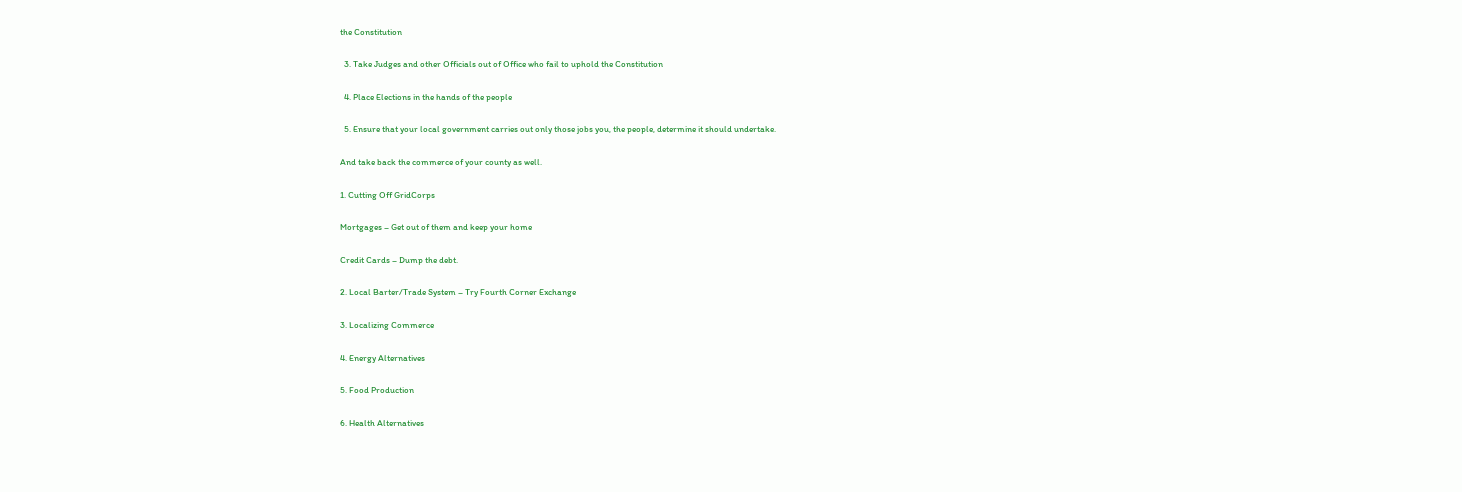the Constitution

  3. Take Judges and other Officials out of Office who fail to uphold the Constitution

  4. Place Elections in the hands of the people

  5. Ensure that your local government carries out only those jobs you, the people, determine it should undertake.

And take back the commerce of your county as well.

1. Cutting Off GridCorps

Mortgages – Get out of them and keep your home

Credit Cards – Dump the debt.

2. Local Barter/Trade System – Try Fourth Corner Exchange

3. Localizing Commerce

4. Energy Alternatives

5. Food Production

6. Health Alternatives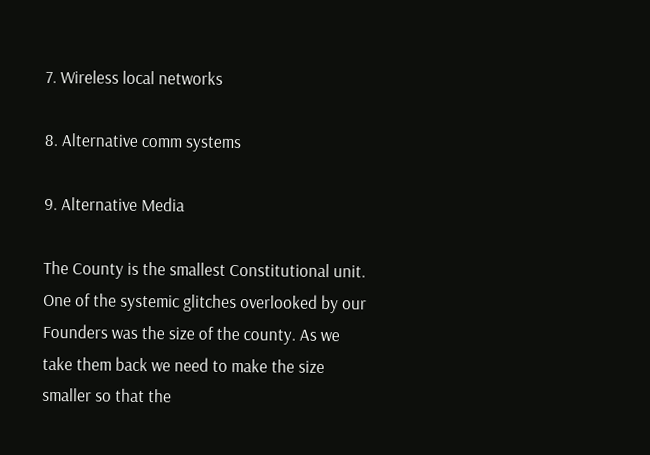7. Wireless local networks

8. Alternative comm systems

9. Alternative Media

The County is the smallest Constitutional unit. One of the systemic glitches overlooked by our Founders was the size of the county. As we take them back we need to make the size smaller so that the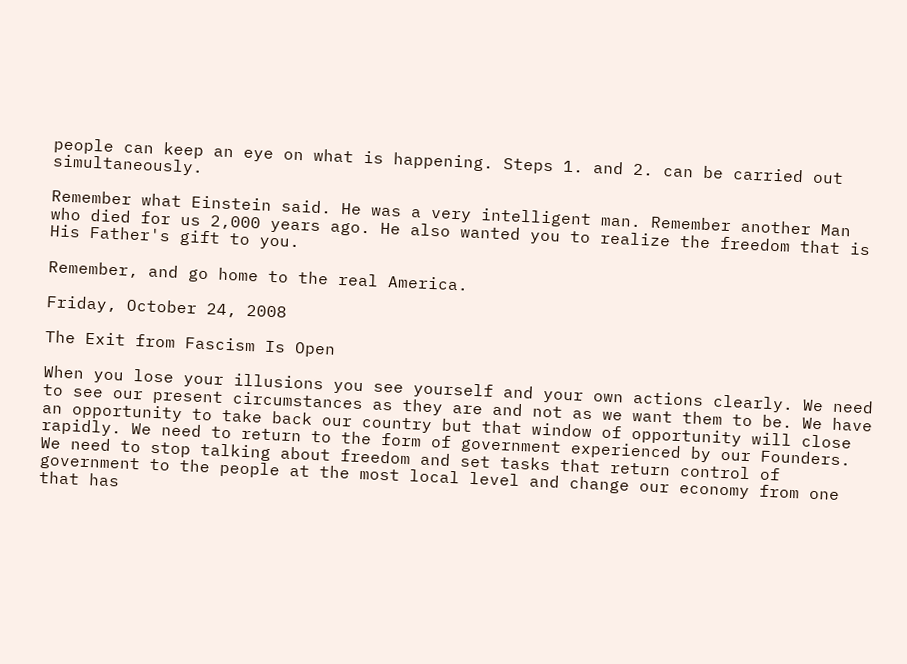people can keep an eye on what is happening. Steps 1. and 2. can be carried out simultaneously.

Remember what Einstein said. He was a very intelligent man. Remember another Man who died for us 2,000 years ago. He also wanted you to realize the freedom that is His Father's gift to you.

Remember, and go home to the real America.

Friday, October 24, 2008

The Exit from Fascism Is Open

When you lose your illusions you see yourself and your own actions clearly. We need to see our present circumstances as they are and not as we want them to be. We have an opportunity to take back our country but that window of opportunity will close rapidly. We need to return to the form of government experienced by our Founders. We need to stop talking about freedom and set tasks that return control of government to the people at the most local level and change our economy from one that has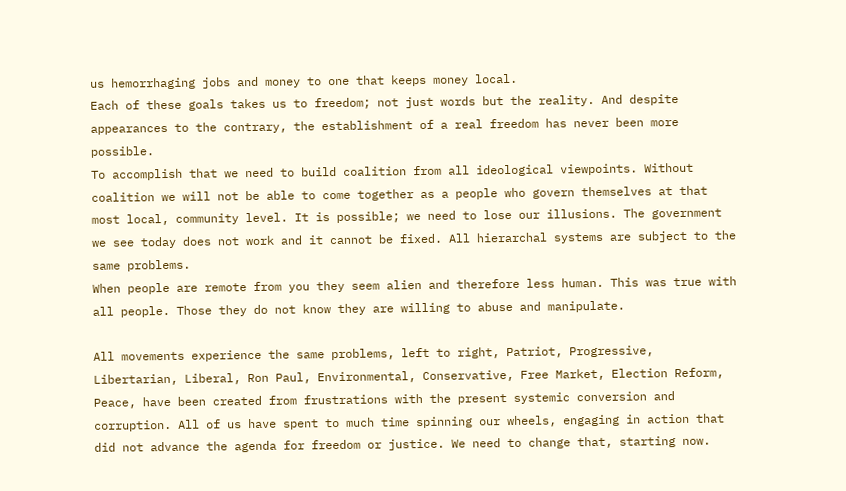us hemorrhaging jobs and money to one that keeps money local.
Each of these goals takes us to freedom; not just words but the reality. And despite appearances to the contrary, the establishment of a real freedom has never been more possible.
To accomplish that we need to build coalition from all ideological viewpoints. Without coalition we will not be able to come together as a people who govern themselves at that most local, community level. It is possible; we need to lose our illusions. The government we see today does not work and it cannot be fixed. All hierarchal systems are subject to the same problems.
When people are remote from you they seem alien and therefore less human. This was true with all people. Those they do not know they are willing to abuse and manipulate.

All movements experience the same problems, left to right, Patriot, Progressive, Libertarian, Liberal, Ron Paul, Environmental, Conservative, Free Market, Election Reform, Peace, have been created from frustrations with the present systemic conversion and corruption. All of us have spent to much time spinning our wheels, engaging in action that did not advance the agenda for freedom or justice. We need to change that, starting now.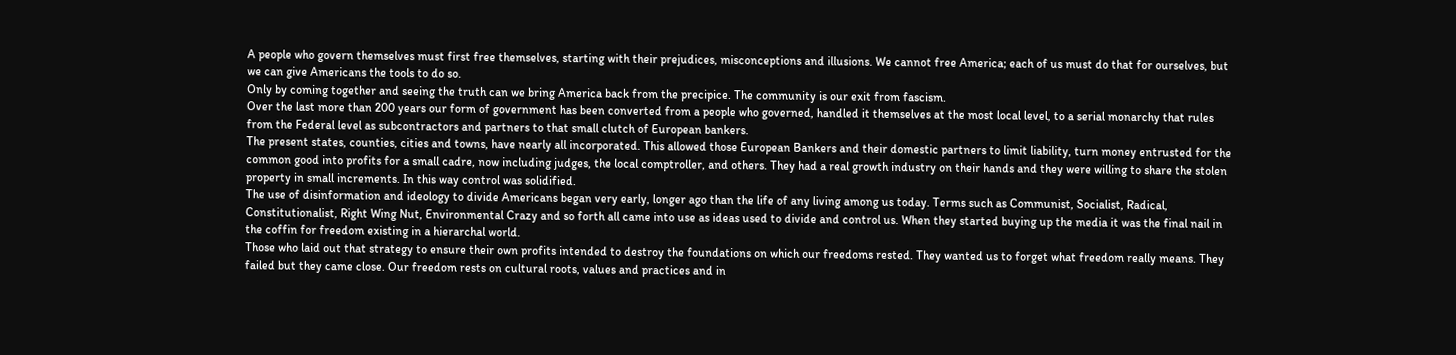A people who govern themselves must first free themselves, starting with their prejudices, misconceptions and illusions. We cannot free America; each of us must do that for ourselves, but we can give Americans the tools to do so.
Only by coming together and seeing the truth can we bring America back from the precipice. The community is our exit from fascism.
Over the last more than 200 years our form of government has been converted from a people who governed, handled it themselves at the most local level, to a serial monarchy that rules from the Federal level as subcontractors and partners to that small clutch of European bankers.
The present states, counties, cities and towns, have nearly all incorporated. This allowed those European Bankers and their domestic partners to limit liability, turn money entrusted for the common good into profits for a small cadre, now including judges, the local comptroller, and others. They had a real growth industry on their hands and they were willing to share the stolen property in small increments. In this way control was solidified.
The use of disinformation and ideology to divide Americans began very early, longer ago than the life of any living among us today. Terms such as Communist, Socialist, Radical, Constitutionalist, Right Wing Nut, Environmental Crazy and so forth all came into use as ideas used to divide and control us. When they started buying up the media it was the final nail in the coffin for freedom existing in a hierarchal world.
Those who laid out that strategy to ensure their own profits intended to destroy the foundations on which our freedoms rested. They wanted us to forget what freedom really means. They failed but they came close. Our freedom rests on cultural roots, values and practices and in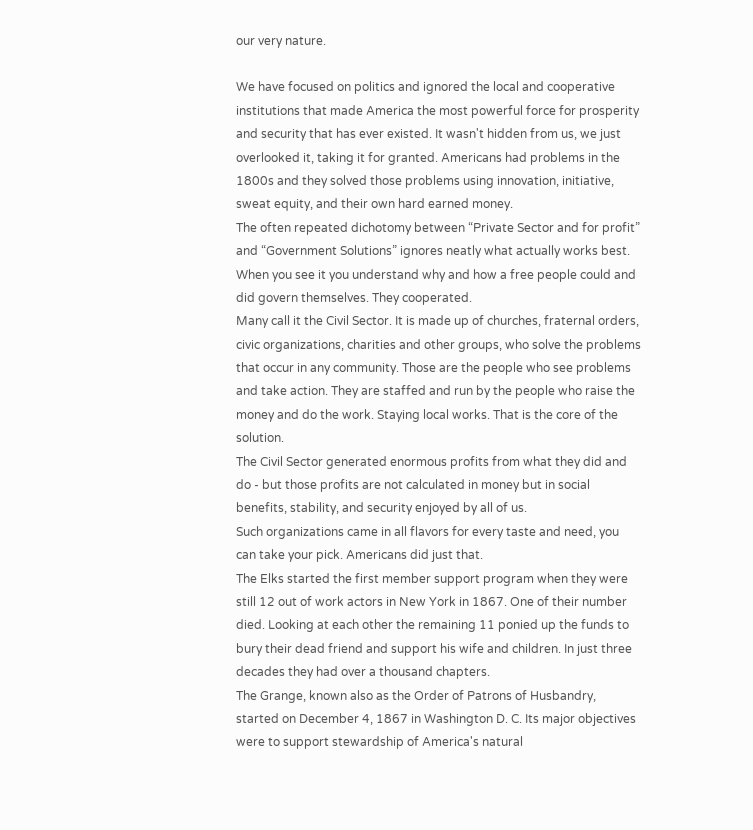our very nature.

We have focused on politics and ignored the local and cooperative institutions that made America the most powerful force for prosperity and security that has ever existed. It wasn't hidden from us, we just overlooked it, taking it for granted. Americans had problems in the 1800s and they solved those problems using innovation, initiative, sweat equity, and their own hard earned money.
The often repeated dichotomy between “Private Sector and for profit” and “Government Solutions” ignores neatly what actually works best. When you see it you understand why and how a free people could and did govern themselves. They cooperated.
Many call it the Civil Sector. It is made up of churches, fraternal orders, civic organizations, charities and other groups, who solve the problems that occur in any community. Those are the people who see problems and take action. They are staffed and run by the people who raise the money and do the work. Staying local works. That is the core of the solution.
The Civil Sector generated enormous profits from what they did and do - but those profits are not calculated in money but in social benefits, stability, and security enjoyed by all of us.
Such organizations came in all flavors for every taste and need, you can take your pick. Americans did just that.
The Elks started the first member support program when they were still 12 out of work actors in New York in 1867. One of their number died. Looking at each other the remaining 11 ponied up the funds to bury their dead friend and support his wife and children. In just three decades they had over a thousand chapters.
The Grange, known also as the Order of Patrons of Husbandry, started on December 4, 1867 in Washington D. C. Its major objectives were to support stewardship of America's natural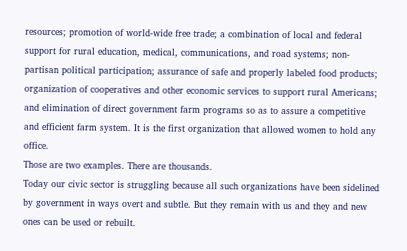resources; promotion of world-wide free trade; a combination of local and federal support for rural education, medical, communications, and road systems; non-partisan political participation; assurance of safe and properly labeled food products; organization of cooperatives and other economic services to support rural Americans; and elimination of direct government farm programs so as to assure a competitive and efficient farm system. It is the first organization that allowed women to hold any office.
Those are two examples. There are thousands.
Today our civic sector is struggling because all such organizations have been sidelined by government in ways overt and subtle. But they remain with us and they and new ones can be used or rebuilt.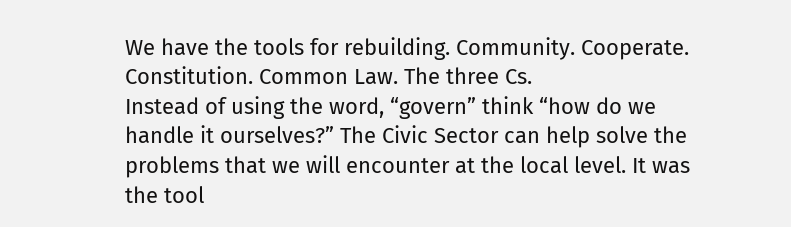We have the tools for rebuilding. Community. Cooperate. Constitution. Common Law. The three Cs.
Instead of using the word, “govern” think “how do we handle it ourselves?” The Civic Sector can help solve the problems that we will encounter at the local level. It was the tool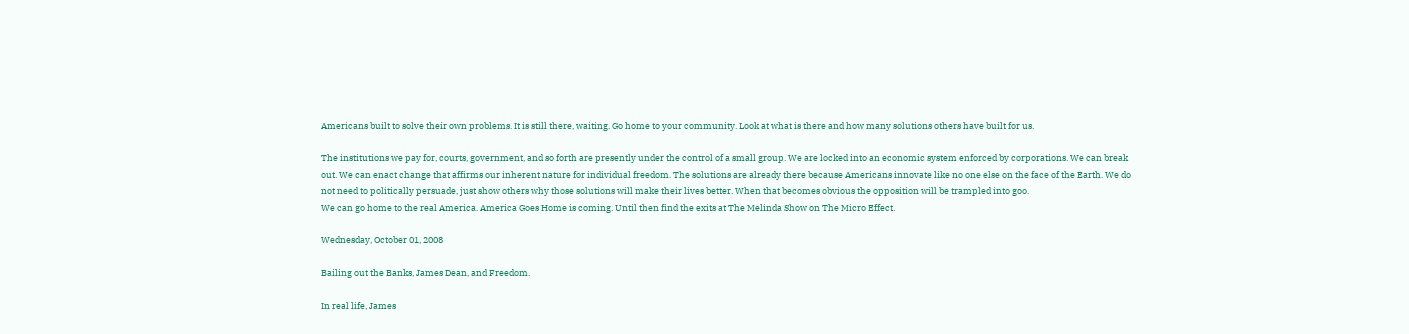Americans built to solve their own problems. It is still there, waiting. Go home to your community. Look at what is there and how many solutions others have built for us.

The institutions we pay for, courts, government, and so forth are presently under the control of a small group. We are locked into an economic system enforced by corporations. We can break out. We can enact change that affirms our inherent nature for individual freedom. The solutions are already there because Americans innovate like no one else on the face of the Earth. We do not need to politically persuade, just show others why those solutions will make their lives better. When that becomes obvious the opposition will be trampled into goo.
We can go home to the real America. America Goes Home is coming. Until then find the exits at The Melinda Show on The Micro Effect.

Wednesday, October 01, 2008

Bailing out the Banks, James Dean, and Freedom.

In real life, James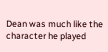Dean was much like the character he played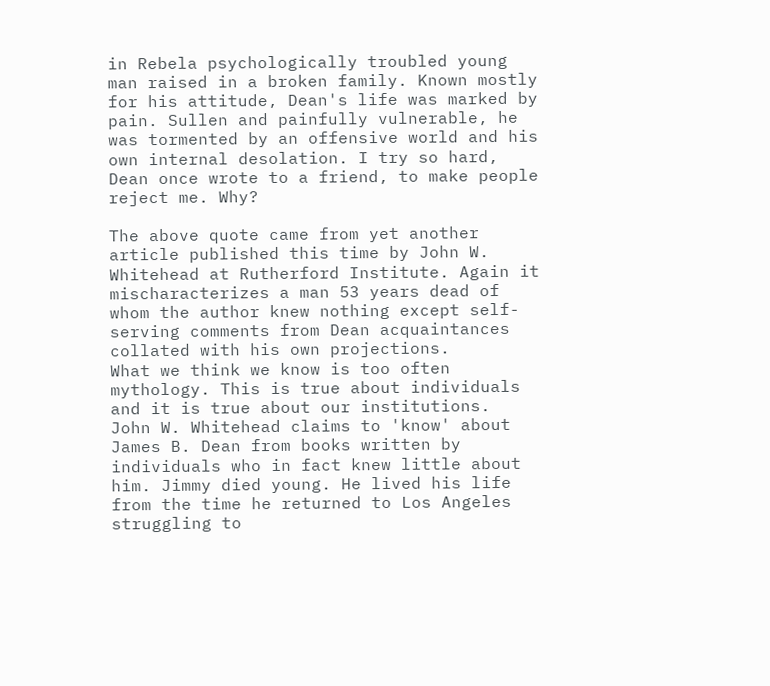in Rebela psychologically troubled young man raised in a broken family. Known mostly for his attitude, Dean's life was marked by pain. Sullen and painfully vulnerable, he was tormented by an offensive world and his own internal desolation. I try so hard, Dean once wrote to a friend, to make people reject me. Why?

The above quote came from yet another article published this time by John W. Whitehead at Rutherford Institute. Again it mischaracterizes a man 53 years dead of whom the author knew nothing except self-serving comments from Dean acquaintances collated with his own projections.
What we think we know is too often mythology. This is true about individuals and it is true about our institutions.
John W. Whitehead claims to 'know' about James B. Dean from books written by individuals who in fact knew little about him. Jimmy died young. He lived his life from the time he returned to Los Angeles struggling to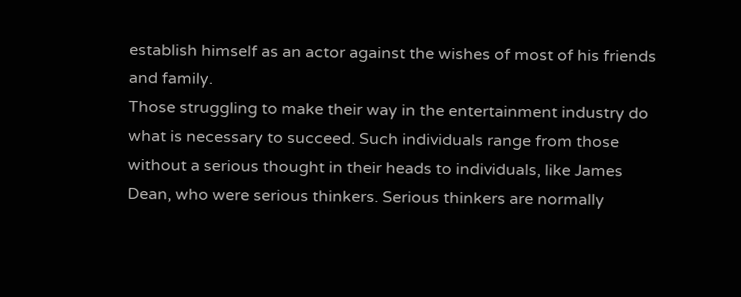establish himself as an actor against the wishes of most of his friends and family.
Those struggling to make their way in the entertainment industry do what is necessary to succeed. Such individuals range from those without a serious thought in their heads to individuals, like James Dean, who were serious thinkers. Serious thinkers are normally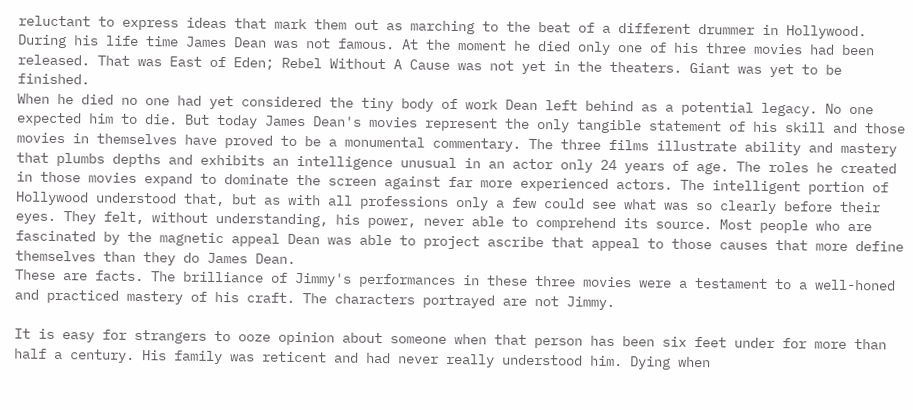reluctant to express ideas that mark them out as marching to the beat of a different drummer in Hollywood.
During his life time James Dean was not famous. At the moment he died only one of his three movies had been released. That was East of Eden; Rebel Without A Cause was not yet in the theaters. Giant was yet to be finished.
When he died no one had yet considered the tiny body of work Dean left behind as a potential legacy. No one expected him to die. But today James Dean's movies represent the only tangible statement of his skill and those movies in themselves have proved to be a monumental commentary. The three films illustrate ability and mastery that plumbs depths and exhibits an intelligence unusual in an actor only 24 years of age. The roles he created in those movies expand to dominate the screen against far more experienced actors. The intelligent portion of Hollywood understood that, but as with all professions only a few could see what was so clearly before their eyes. They felt, without understanding, his power, never able to comprehend its source. Most people who are fascinated by the magnetic appeal Dean was able to project ascribe that appeal to those causes that more define themselves than they do James Dean.
These are facts. The brilliance of Jimmy's performances in these three movies were a testament to a well-honed and practiced mastery of his craft. The characters portrayed are not Jimmy.

It is easy for strangers to ooze opinion about someone when that person has been six feet under for more than half a century. His family was reticent and had never really understood him. Dying when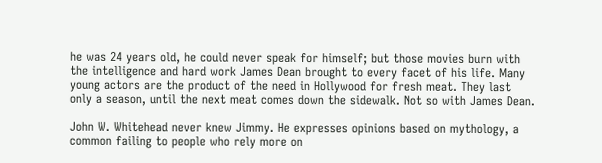he was 24 years old, he could never speak for himself; but those movies burn with the intelligence and hard work James Dean brought to every facet of his life. Many young actors are the product of the need in Hollywood for fresh meat. They last only a season, until the next meat comes down the sidewalk. Not so with James Dean.

John W. Whitehead never knew Jimmy. He expresses opinions based on mythology, a common failing to people who rely more on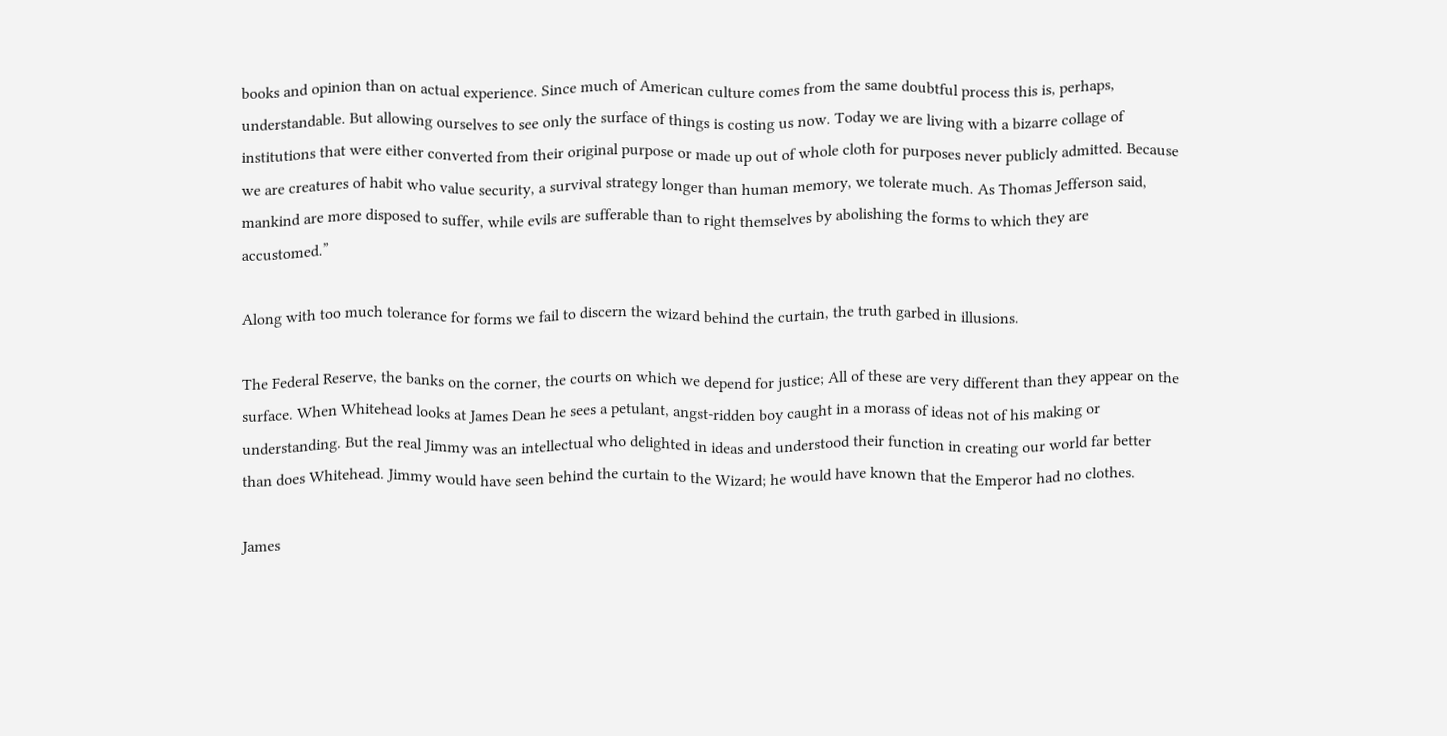books and opinion than on actual experience. Since much of American culture comes from the same doubtful process this is, perhaps, understandable. But allowing ourselves to see only the surface of things is costing us now. Today we are living with a bizarre collage of institutions that were either converted from their original purpose or made up out of whole cloth for purposes never publicly admitted. Because we are creatures of habit who value security, a survival strategy longer than human memory, we tolerate much. As Thomas Jefferson said, mankind are more disposed to suffer, while evils are sufferable than to right themselves by abolishing the forms to which they are accustomed.”

Along with too much tolerance for forms we fail to discern the wizard behind the curtain, the truth garbed in illusions.

The Federal Reserve, the banks on the corner, the courts on which we depend for justice; All of these are very different than they appear on the surface. When Whitehead looks at James Dean he sees a petulant, angst-ridden boy caught in a morass of ideas not of his making or understanding. But the real Jimmy was an intellectual who delighted in ideas and understood their function in creating our world far better than does Whitehead. Jimmy would have seen behind the curtain to the Wizard; he would have known that the Emperor had no clothes.

James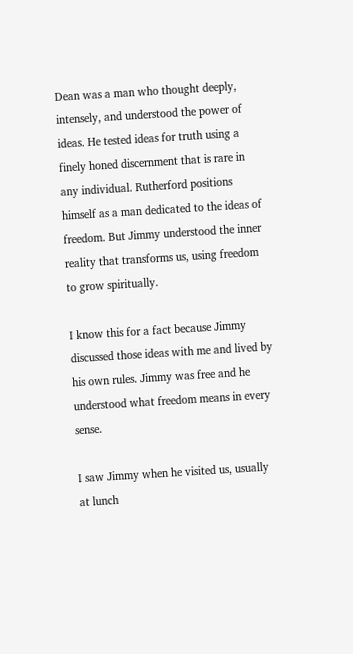Dean was a man who thought deeply, intensely, and understood the power of ideas. He tested ideas for truth using a finely honed discernment that is rare in any individual. Rutherford positions himself as a man dedicated to the ideas of freedom. But Jimmy understood the inner reality that transforms us, using freedom to grow spiritually.

I know this for a fact because Jimmy discussed those ideas with me and lived by his own rules. Jimmy was free and he understood what freedom means in every sense.

I saw Jimmy when he visited us, usually at lunch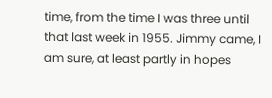time, from the time I was three until that last week in 1955. Jimmy came, I am sure, at least partly in hopes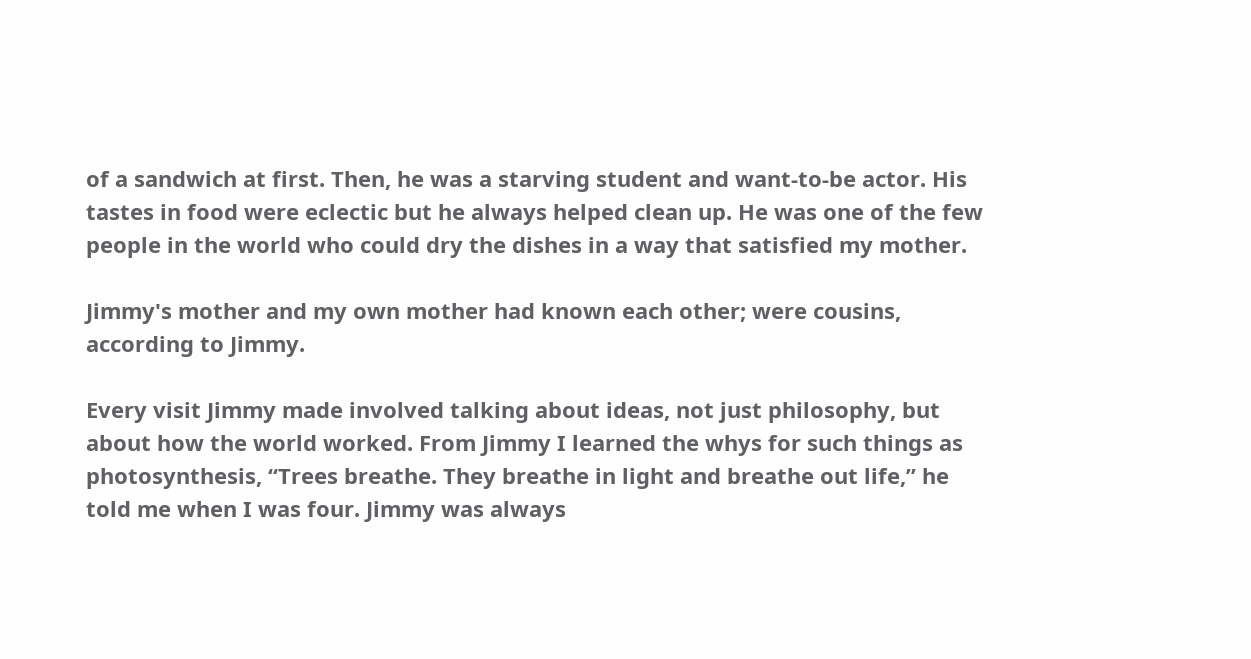of a sandwich at first. Then, he was a starving student and want-to-be actor. His tastes in food were eclectic but he always helped clean up. He was one of the few people in the world who could dry the dishes in a way that satisfied my mother.

Jimmy's mother and my own mother had known each other; were cousins, according to Jimmy.

Every visit Jimmy made involved talking about ideas, not just philosophy, but about how the world worked. From Jimmy I learned the whys for such things as photosynthesis, “Trees breathe. They breathe in light and breathe out life,” he told me when I was four. Jimmy was always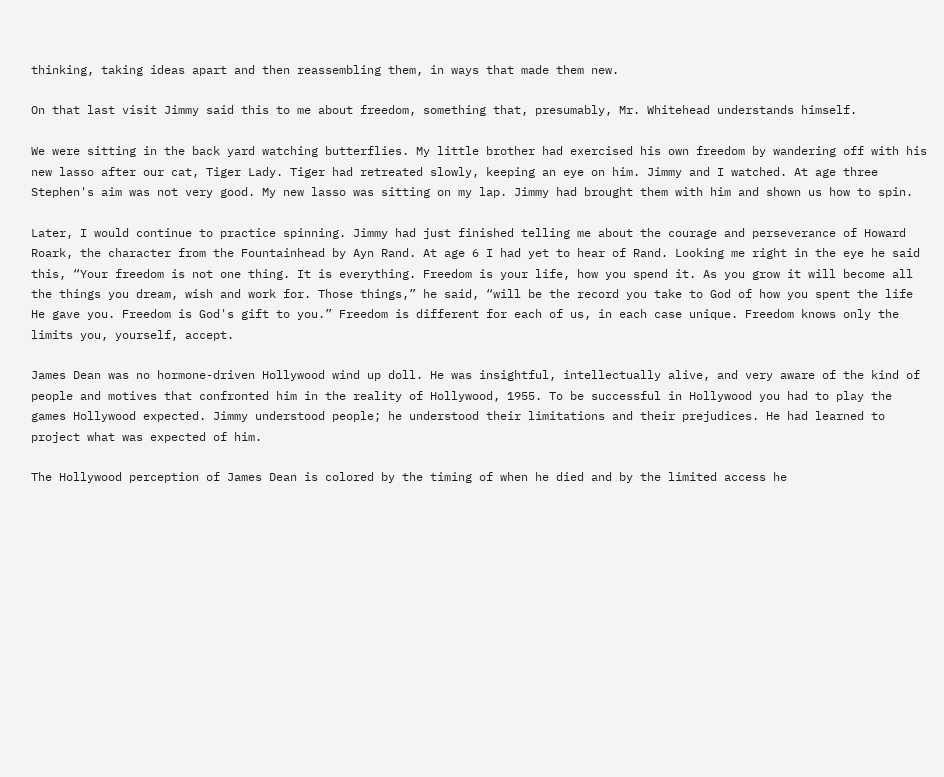thinking, taking ideas apart and then reassembling them, in ways that made them new.

On that last visit Jimmy said this to me about freedom, something that, presumably, Mr. Whitehead understands himself.

We were sitting in the back yard watching butterflies. My little brother had exercised his own freedom by wandering off with his new lasso after our cat, Tiger Lady. Tiger had retreated slowly, keeping an eye on him. Jimmy and I watched. At age three Stephen's aim was not very good. My new lasso was sitting on my lap. Jimmy had brought them with him and shown us how to spin.

Later, I would continue to practice spinning. Jimmy had just finished telling me about the courage and perseverance of Howard Roark, the character from the Fountainhead by Ayn Rand. At age 6 I had yet to hear of Rand. Looking me right in the eye he said this, “Your freedom is not one thing. It is everything. Freedom is your life, how you spend it. As you grow it will become all the things you dream, wish and work for. Those things,” he said, “will be the record you take to God of how you spent the life He gave you. Freedom is God's gift to you.” Freedom is different for each of us, in each case unique. Freedom knows only the limits you, yourself, accept.

James Dean was no hormone-driven Hollywood wind up doll. He was insightful, intellectually alive, and very aware of the kind of people and motives that confronted him in the reality of Hollywood, 1955. To be successful in Hollywood you had to play the games Hollywood expected. Jimmy understood people; he understood their limitations and their prejudices. He had learned to project what was expected of him.

The Hollywood perception of James Dean is colored by the timing of when he died and by the limited access he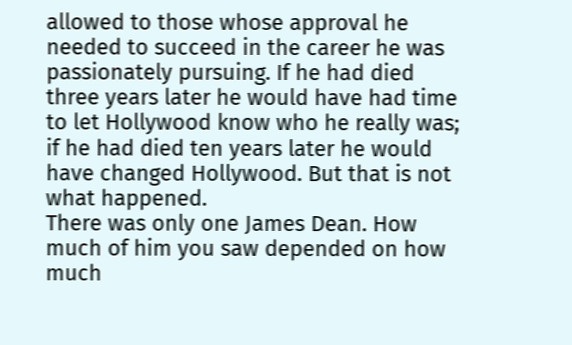allowed to those whose approval he needed to succeed in the career he was passionately pursuing. If he had died three years later he would have had time to let Hollywood know who he really was; if he had died ten years later he would have changed Hollywood. But that is not what happened.
There was only one James Dean. How much of him you saw depended on how much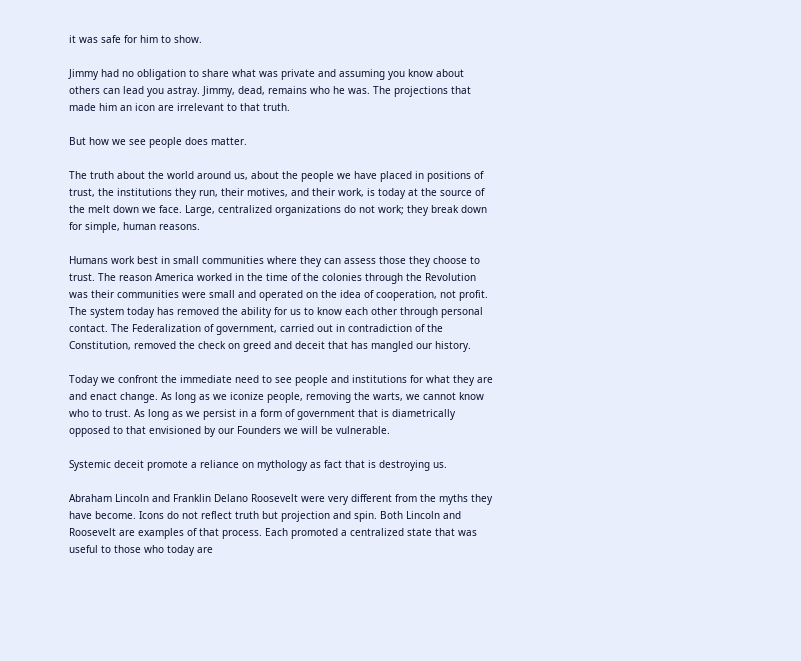it was safe for him to show.

Jimmy had no obligation to share what was private and assuming you know about others can lead you astray. Jimmy, dead, remains who he was. The projections that made him an icon are irrelevant to that truth.

But how we see people does matter.

The truth about the world around us, about the people we have placed in positions of trust, the institutions they run, their motives, and their work, is today at the source of the melt down we face. Large, centralized organizations do not work; they break down for simple, human reasons.

Humans work best in small communities where they can assess those they choose to trust. The reason America worked in the time of the colonies through the Revolution was their communities were small and operated on the idea of cooperation, not profit. The system today has removed the ability for us to know each other through personal contact. The Federalization of government, carried out in contradiction of the Constitution, removed the check on greed and deceit that has mangled our history.

Today we confront the immediate need to see people and institutions for what they are and enact change. As long as we iconize people, removing the warts, we cannot know who to trust. As long as we persist in a form of government that is diametrically opposed to that envisioned by our Founders we will be vulnerable.

Systemic deceit promote a reliance on mythology as fact that is destroying us.

Abraham Lincoln and Franklin Delano Roosevelt were very different from the myths they have become. Icons do not reflect truth but projection and spin. Both Lincoln and Roosevelt are examples of that process. Each promoted a centralized state that was useful to those who today are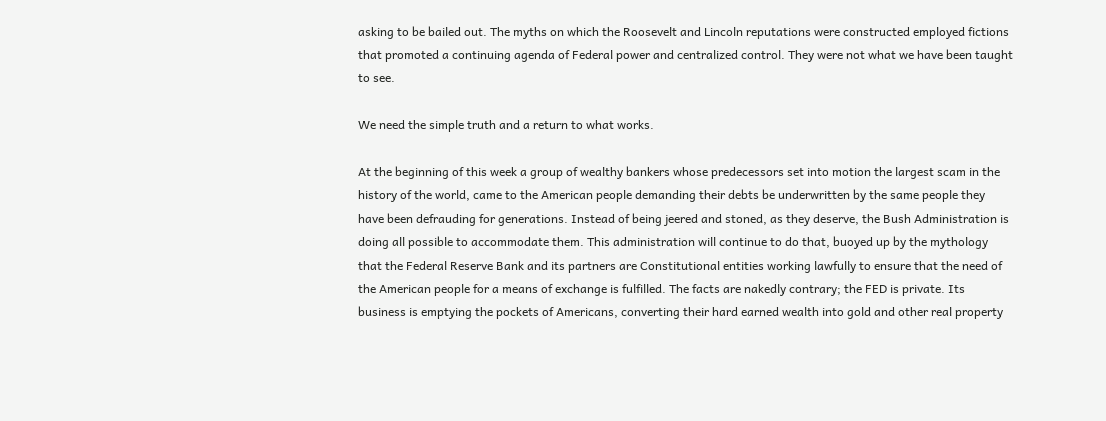asking to be bailed out. The myths on which the Roosevelt and Lincoln reputations were constructed employed fictions that promoted a continuing agenda of Federal power and centralized control. They were not what we have been taught to see.

We need the simple truth and a return to what works.

At the beginning of this week a group of wealthy bankers whose predecessors set into motion the largest scam in the history of the world, came to the American people demanding their debts be underwritten by the same people they have been defrauding for generations. Instead of being jeered and stoned, as they deserve, the Bush Administration is doing all possible to accommodate them. This administration will continue to do that, buoyed up by the mythology that the Federal Reserve Bank and its partners are Constitutional entities working lawfully to ensure that the need of the American people for a means of exchange is fulfilled. The facts are nakedly contrary; the FED is private. Its business is emptying the pockets of Americans, converting their hard earned wealth into gold and other real property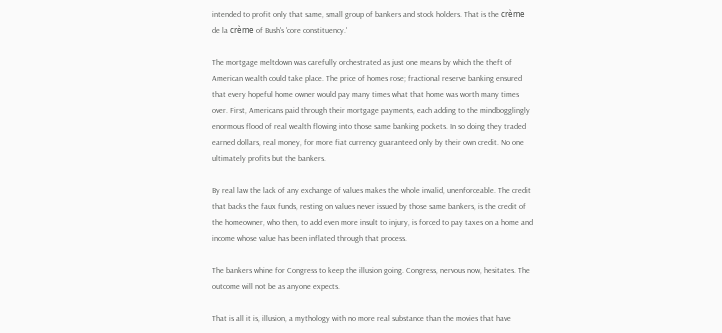intended to profit only that same, small group of bankers and stock holders. That is the crème de la crème of Bush's 'core constituency.'

The mortgage meltdown was carefully orchestrated as just one means by which the theft of American wealth could take place. The price of homes rose; fractional reserve banking ensured that every hopeful home owner would pay many times what that home was worth many times over. First, Americans paid through their mortgage payments, each adding to the mindbogglingly enormous flood of real wealth flowing into those same banking pockets. In so doing they traded earned dollars, real money, for more fiat currency guaranteed only by their own credit. No one ultimately profits but the bankers.

By real law the lack of any exchange of values makes the whole invalid, unenforceable. The credit that backs the faux funds, resting on values never issued by those same bankers, is the credit of the homeowner, who then, to add even more insult to injury, is forced to pay taxes on a home and income whose value has been inflated through that process.

The bankers whine for Congress to keep the illusion going. Congress, nervous now, hesitates. The outcome will not be as anyone expects.

That is all it is, illusion, a mythology with no more real substance than the movies that have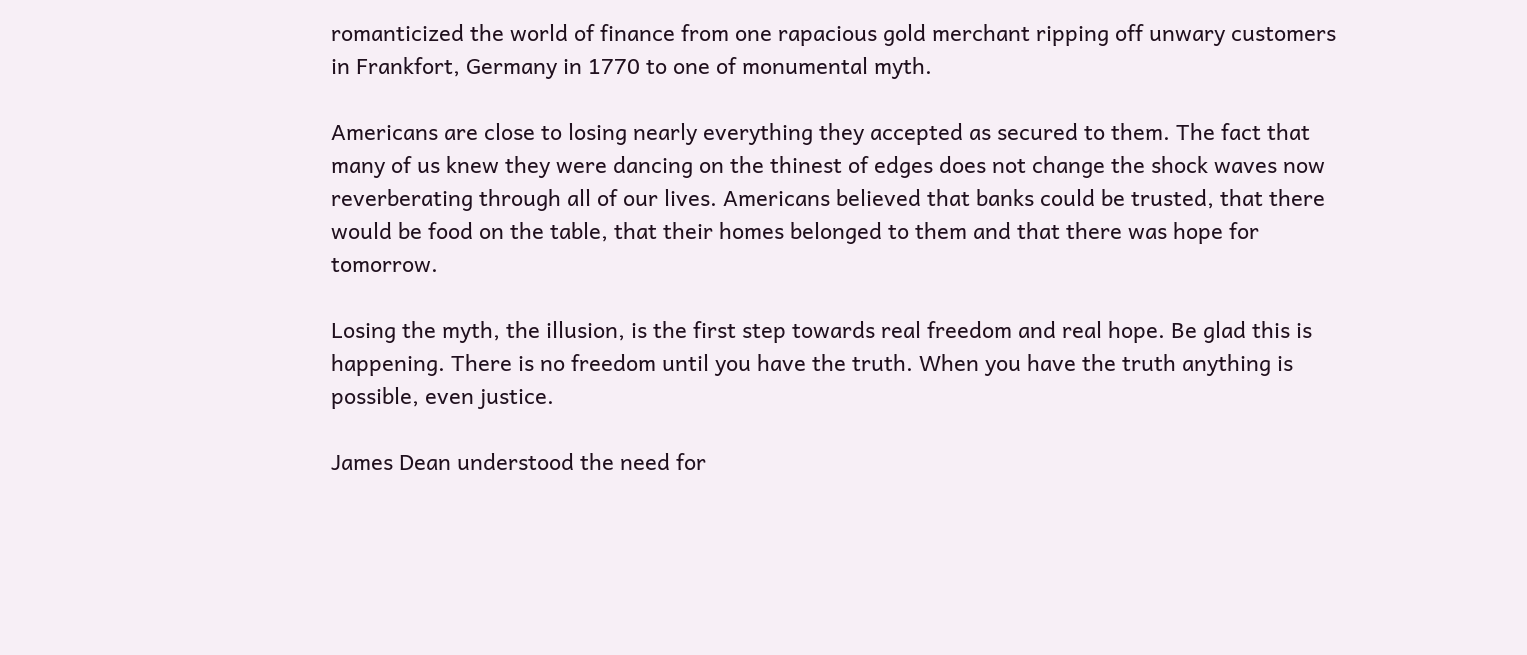romanticized the world of finance from one rapacious gold merchant ripping off unwary customers in Frankfort, Germany in 1770 to one of monumental myth.

Americans are close to losing nearly everything they accepted as secured to them. The fact that many of us knew they were dancing on the thinest of edges does not change the shock waves now reverberating through all of our lives. Americans believed that banks could be trusted, that there would be food on the table, that their homes belonged to them and that there was hope for tomorrow.

Losing the myth, the illusion, is the first step towards real freedom and real hope. Be glad this is happening. There is no freedom until you have the truth. When you have the truth anything is possible, even justice.

James Dean understood the need for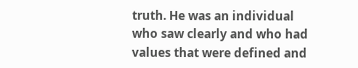truth. He was an individual who saw clearly and who had values that were defined and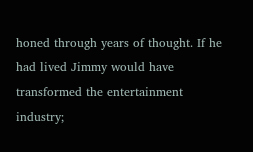honed through years of thought. If he had lived Jimmy would have transformed the entertainment industry;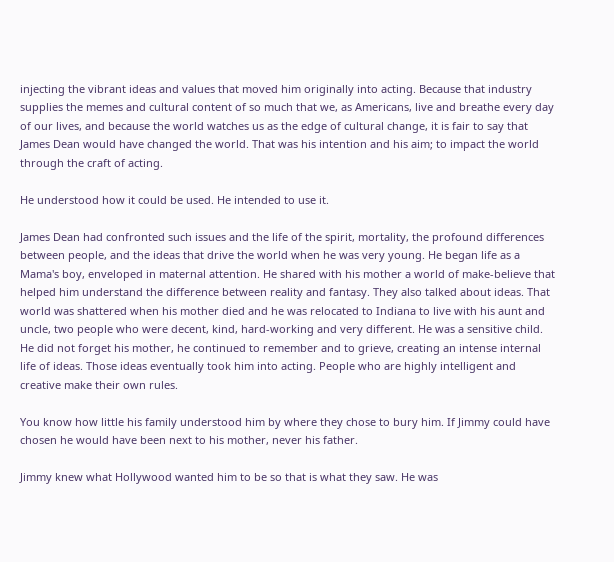injecting the vibrant ideas and values that moved him originally into acting. Because that industry supplies the memes and cultural content of so much that we, as Americans, live and breathe every day of our lives, and because the world watches us as the edge of cultural change, it is fair to say that James Dean would have changed the world. That was his intention and his aim; to impact the world through the craft of acting.

He understood how it could be used. He intended to use it.

James Dean had confronted such issues and the life of the spirit, mortality, the profound differences between people, and the ideas that drive the world when he was very young. He began life as a Mama's boy, enveloped in maternal attention. He shared with his mother a world of make-believe that helped him understand the difference between reality and fantasy. They also talked about ideas. That world was shattered when his mother died and he was relocated to Indiana to live with his aunt and uncle, two people who were decent, kind, hard-working and very different. He was a sensitive child. He did not forget his mother, he continued to remember and to grieve, creating an intense internal life of ideas. Those ideas eventually took him into acting. People who are highly intelligent and creative make their own rules.

You know how little his family understood him by where they chose to bury him. If Jimmy could have chosen he would have been next to his mother, never his father.

Jimmy knew what Hollywood wanted him to be so that is what they saw. He was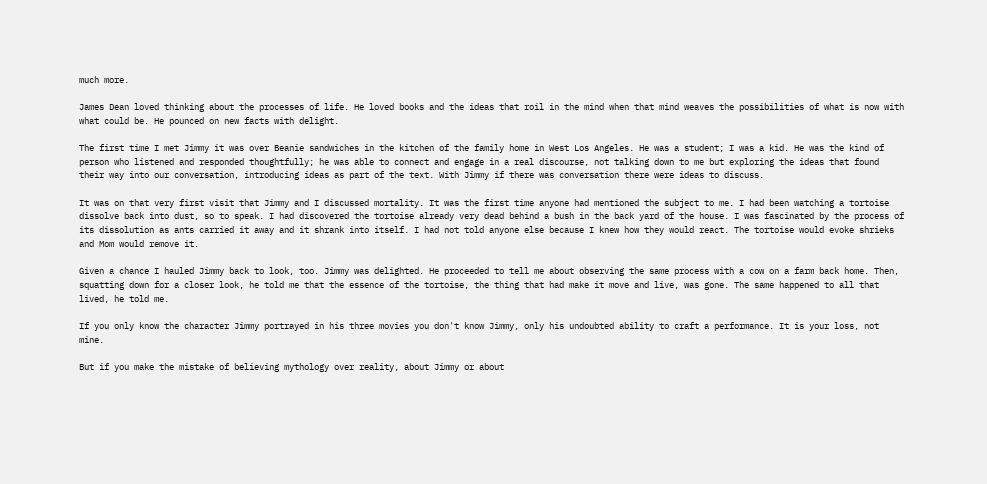much more.

James Dean loved thinking about the processes of life. He loved books and the ideas that roil in the mind when that mind weaves the possibilities of what is now with what could be. He pounced on new facts with delight.

The first time I met Jimmy it was over Beanie sandwiches in the kitchen of the family home in West Los Angeles. He was a student; I was a kid. He was the kind of person who listened and responded thoughtfully; he was able to connect and engage in a real discourse, not talking down to me but exploring the ideas that found their way into our conversation, introducing ideas as part of the text. With Jimmy if there was conversation there were ideas to discuss.

It was on that very first visit that Jimmy and I discussed mortality. It was the first time anyone had mentioned the subject to me. I had been watching a tortoise dissolve back into dust, so to speak. I had discovered the tortoise already very dead behind a bush in the back yard of the house. I was fascinated by the process of its dissolution as ants carried it away and it shrank into itself. I had not told anyone else because I knew how they would react. The tortoise would evoke shrieks and Mom would remove it.

Given a chance I hauled Jimmy back to look, too. Jimmy was delighted. He proceeded to tell me about observing the same process with a cow on a farm back home. Then, squatting down for a closer look, he told me that the essence of the tortoise, the thing that had make it move and live, was gone. The same happened to all that lived, he told me.

If you only know the character Jimmy portrayed in his three movies you don't know Jimmy, only his undoubted ability to craft a performance. It is your loss, not mine.

But if you make the mistake of believing mythology over reality, about Jimmy or about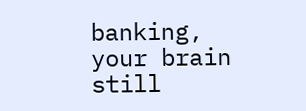banking, your brain still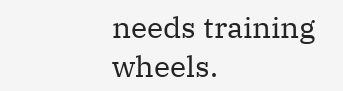needs training wheels.